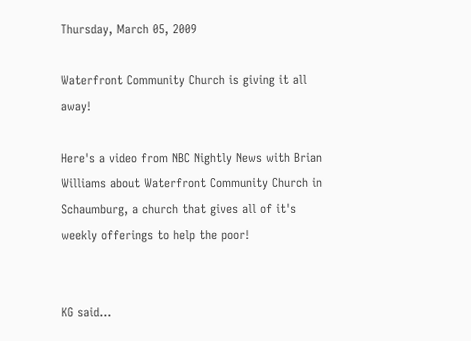Thursday, March 05, 2009

Waterfront Community Church is giving it all away!

Here's a video from NBC Nightly News with Brian Williams about Waterfront Community Church in Schaumburg, a church that gives all of it's weekly offerings to help the poor!


KG said...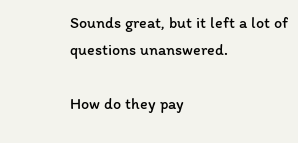Sounds great, but it left a lot of questions unanswered.

How do they pay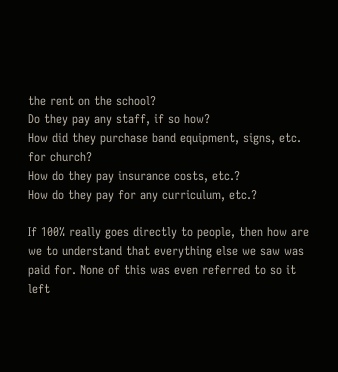the rent on the school?
Do they pay any staff, if so how?
How did they purchase band equipment, signs, etc. for church?
How do they pay insurance costs, etc.?
How do they pay for any curriculum, etc.?

If 100% really goes directly to people, then how are we to understand that everything else we saw was paid for. None of this was even referred to so it left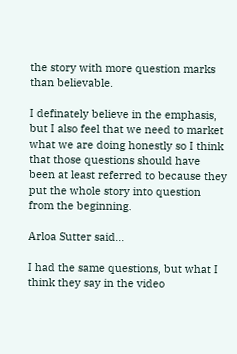the story with more question marks than believable.

I definately believe in the emphasis, but I also feel that we need to market what we are doing honestly so I think that those questions should have been at least referred to because they put the whole story into question from the beginning.

Arloa Sutter said...

I had the same questions, but what I think they say in the video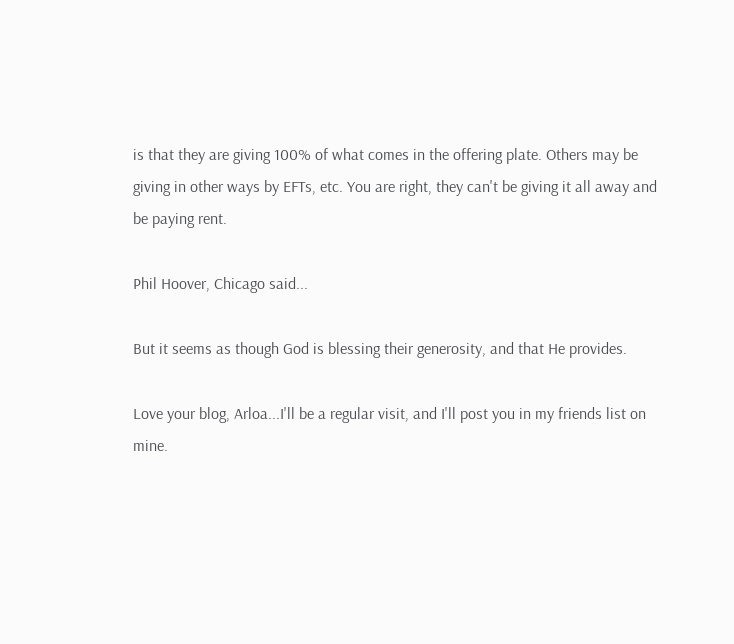is that they are giving 100% of what comes in the offering plate. Others may be giving in other ways by EFTs, etc. You are right, they can't be giving it all away and be paying rent.

Phil Hoover, Chicago said...

But it seems as though God is blessing their generosity, and that He provides.

Love your blog, Arloa...I'll be a regular visit, and I'll post you in my friends list on mine.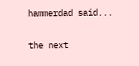hammerdad said...

the next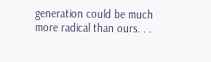generation could be much more radical than ours. . .